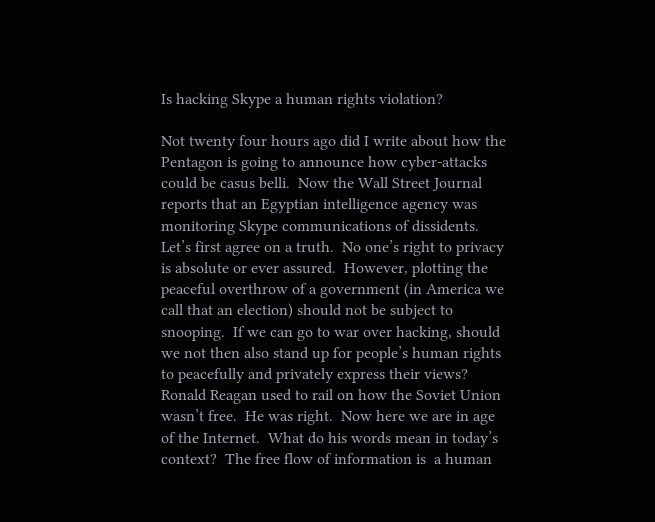Is hacking Skype a human rights violation?

Not twenty four hours ago did I write about how the Pentagon is going to announce how cyber-attacks could be casus belli.  Now the Wall Street Journal reports that an Egyptian intelligence agency was monitoring Skype communications of dissidents.  Let’s first agree on a truth.  No one’s right to privacy is absolute or ever assured.  However, plotting the peaceful overthrow of a government (in America we call that an election) should not be subject to snooping.  If we can go to war over hacking, should we not then also stand up for people’s human rights to peacefully and privately express their views?  Ronald Reagan used to rail on how the Soviet Union wasn’t free.  He was right.  Now here we are in age of the Internet.  What do his words mean in today’s context?  The free flow of information is  a human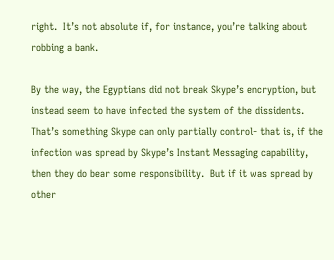right.  It’s not absolute if, for instance, you’re talking about robbing a bank.

By the way, the Egyptians did not break Skype’s encryption, but instead seem to have infected the system of the dissidents.  That’s something Skype can only partially control- that is, if the infection was spread by Skype’s Instant Messaging capability, then they do bear some responsibility.  But if it was spread by other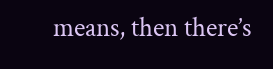means, then there’s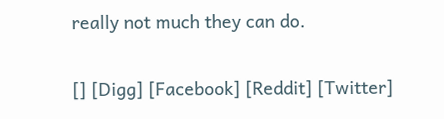really not much they can do.

[] [Digg] [Facebook] [Reddit] [Twitter]